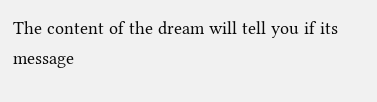The content of the dream will tell you if its message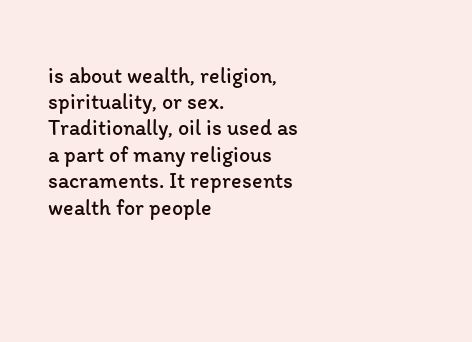is about wealth, religion, spirituality, or sex. Traditionally, oil is used as a part of many religious sacraments. It represents wealth for people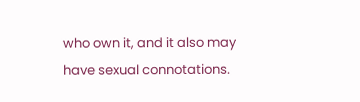who own it, and it also may have sexual connotations.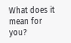What does it mean for you?